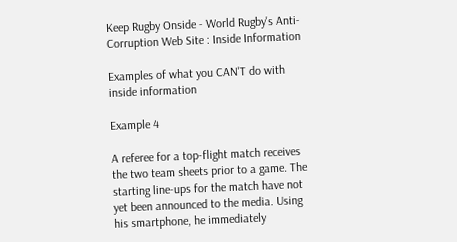Keep Rugby Onside - World Rugby's Anti-Corruption Web Site : Inside Information

Examples of what you CAN'T do with inside information

Example 4

A referee for a top-flight match receives the two team sheets prior to a game. The starting line-ups for the match have not yet been announced to the media. Using his smartphone, he immediately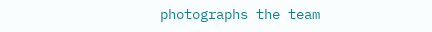photographs the team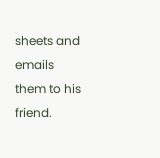sheets and emails them to his friend.